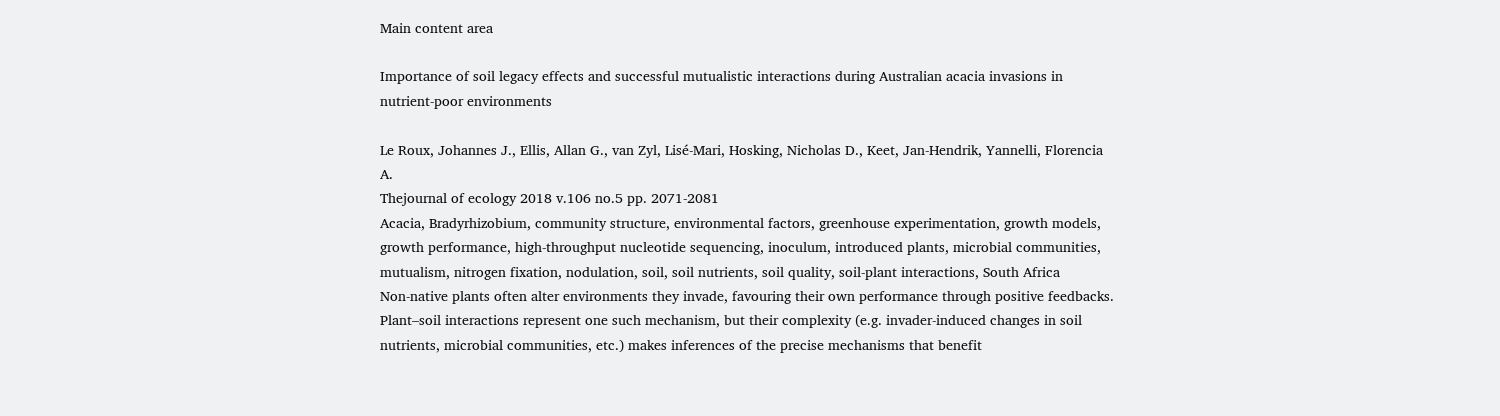Main content area

Importance of soil legacy effects and successful mutualistic interactions during Australian acacia invasions in nutrient‐poor environments

Le Roux, Johannes J., Ellis, Allan G., van Zyl, Lisé‐Mari, Hosking, Nicholas D., Keet, Jan‐Hendrik, Yannelli, Florencia A.
Thejournal of ecology 2018 v.106 no.5 pp. 2071-2081
Acacia, Bradyrhizobium, community structure, environmental factors, greenhouse experimentation, growth models, growth performance, high-throughput nucleotide sequencing, inoculum, introduced plants, microbial communities, mutualism, nitrogen fixation, nodulation, soil, soil nutrients, soil quality, soil-plant interactions, South Africa
Non‐native plants often alter environments they invade, favouring their own performance through positive feedbacks. Plant–soil interactions represent one such mechanism, but their complexity (e.g. invader‐induced changes in soil nutrients, microbial communities, etc.) makes inferences of the precise mechanisms that benefit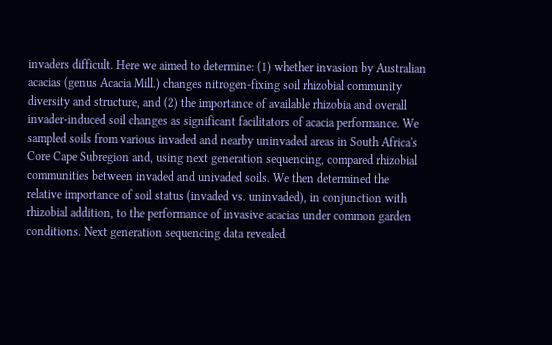invaders difficult. Here we aimed to determine: (1) whether invasion by Australian acacias (genus Acacia Mill.) changes nitrogen‐fixing soil rhizobial community diversity and structure, and (2) the importance of available rhizobia and overall invader‐induced soil changes as significant facilitators of acacia performance. We sampled soils from various invaded and nearby uninvaded areas in South Africa's Core Cape Subregion and, using next generation sequencing, compared rhizobial communities between invaded and univaded soils. We then determined the relative importance of soil status (invaded vs. uninvaded), in conjunction with rhizobial addition, to the performance of invasive acacias under common garden conditions. Next generation sequencing data revealed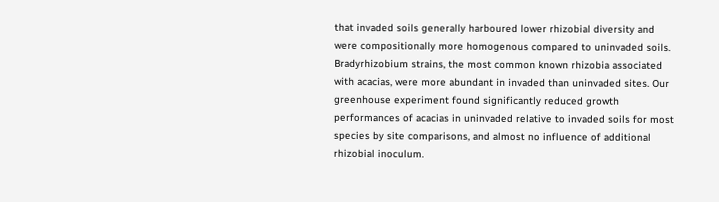that invaded soils generally harboured lower rhizobial diversity and were compositionally more homogenous compared to uninvaded soils. Bradyrhizobium strains, the most common known rhizobia associated with acacias, were more abundant in invaded than uninvaded sites. Our greenhouse experiment found significantly reduced growth performances of acacias in uninvaded relative to invaded soils for most species by site comparisons, and almost no influence of additional rhizobial inoculum.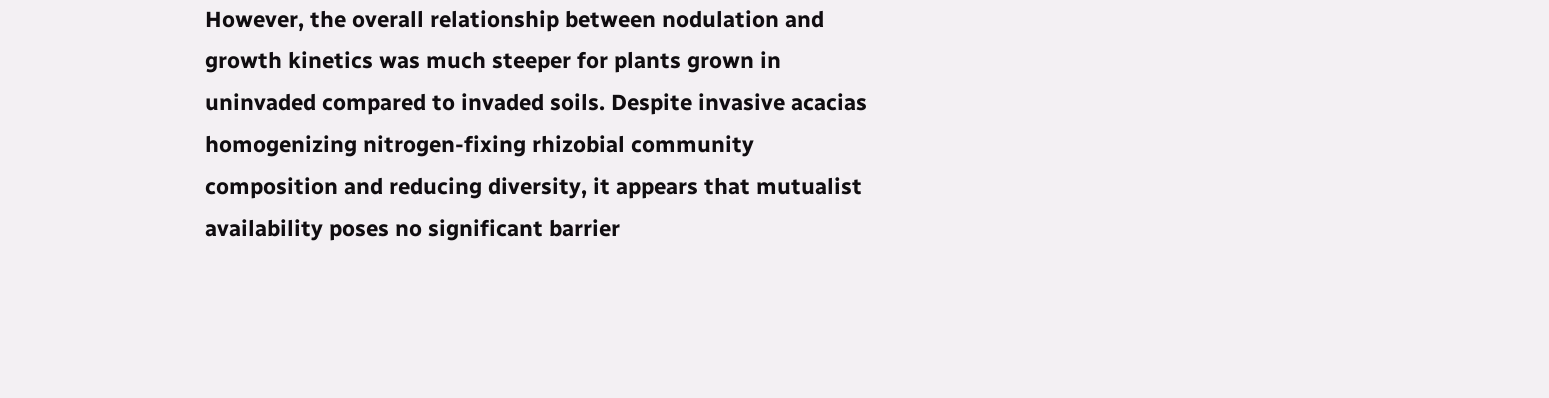However, the overall relationship between nodulation and growth kinetics was much steeper for plants grown in uninvaded compared to invaded soils. Despite invasive acacias homogenizing nitrogen‐fixing rhizobial community composition and reducing diversity, it appears that mutualist availability poses no significant barrier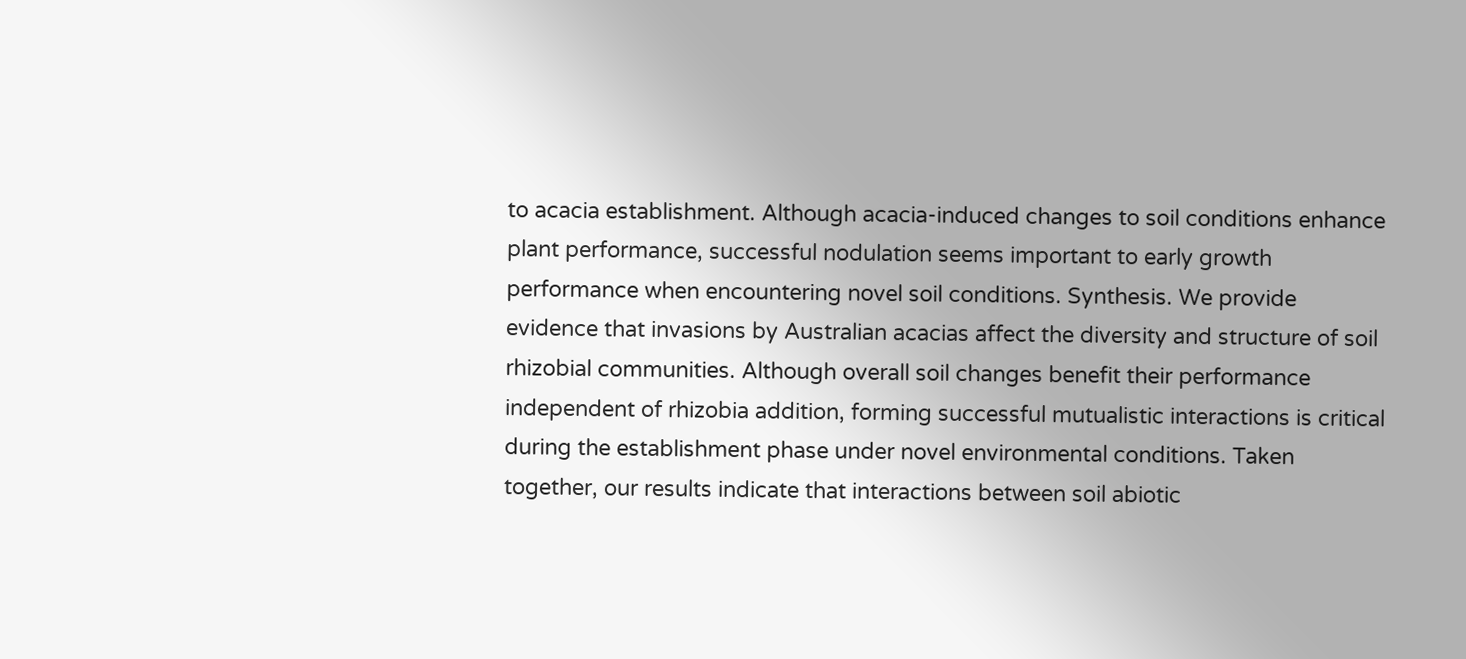to acacia establishment. Although acacia‐induced changes to soil conditions enhance plant performance, successful nodulation seems important to early growth performance when encountering novel soil conditions. Synthesis. We provide evidence that invasions by Australian acacias affect the diversity and structure of soil rhizobial communities. Although overall soil changes benefit their performance independent of rhizobia addition, forming successful mutualistic interactions is critical during the establishment phase under novel environmental conditions. Taken together, our results indicate that interactions between soil abiotic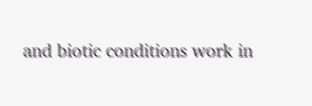and biotic conditions work in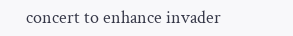concert to enhance invader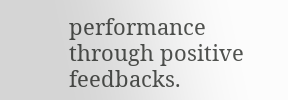performance through positive feedbacks.